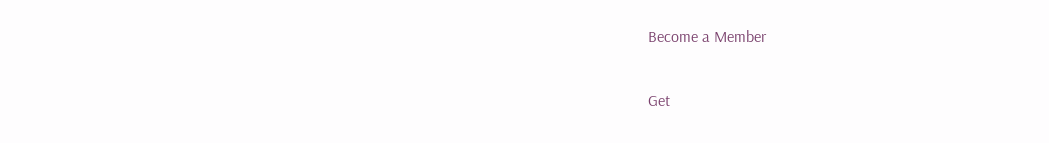Become a Member

Get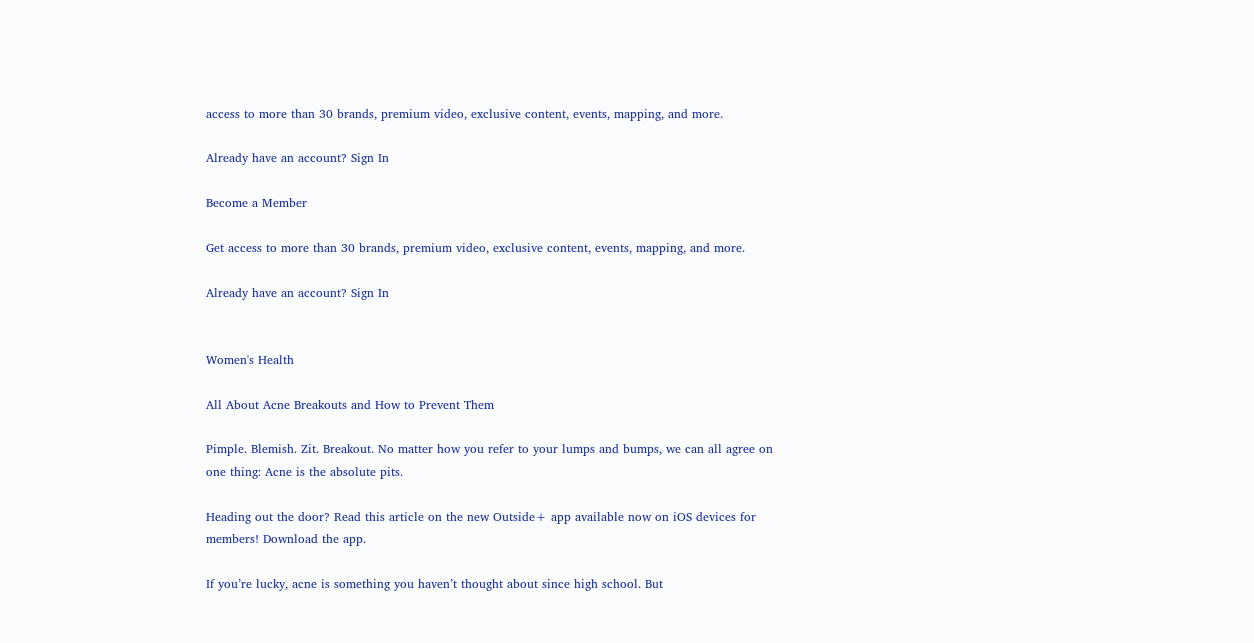access to more than 30 brands, premium video, exclusive content, events, mapping, and more.

Already have an account? Sign In

Become a Member

Get access to more than 30 brands, premium video, exclusive content, events, mapping, and more.

Already have an account? Sign In


Women's Health

All About Acne Breakouts and How to Prevent Them

Pimple. Blemish. Zit. Breakout. No matter how you refer to your lumps and bumps, we can all agree on one thing: Acne is the absolute pits.

Heading out the door? Read this article on the new Outside+ app available now on iOS devices for members! Download the app.

If you’re lucky, acne is something you haven’t thought about since high school. But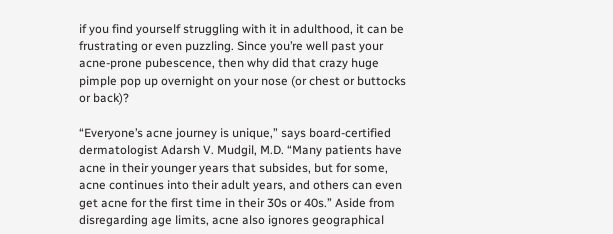if you find yourself struggling with it in adulthood, it can be frustrating or even puzzling. Since you’re well past your acne-prone pubescence, then why did that crazy huge pimple pop up overnight on your nose (or chest or buttocks or back)?

“Everyone’s acne journey is unique,” says board-certified dermatologist Adarsh V. Mudgil, M.D. “Many patients have acne in their younger years that subsides, but for some, acne continues into their adult years, and others can even get acne for the first time in their 30s or 40s.” Aside from disregarding age limits, acne also ignores geographical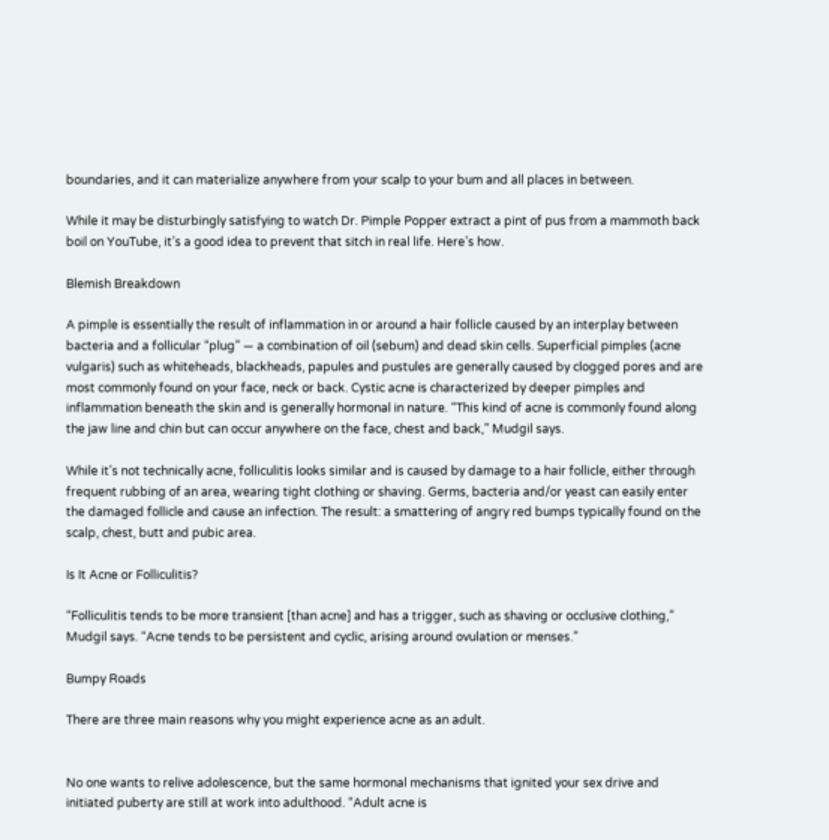boundaries, and it can materialize anywhere from your scalp to your bum and all places in between.

While it may be disturbingly satisfying to watch Dr. Pimple Popper extract a pint of pus from a mammoth back boil on YouTube, it’s a good idea to prevent that sitch in real life. Here’s how.

Blemish Breakdown

A pimple is essentially the result of inflammation in or around a hair follicle caused by an interplay between bacteria and a follicular “plug” — a combination of oil (sebum) and dead skin cells. Superficial pimples (acne vulgaris) such as whiteheads, blackheads, papules and pustules are generally caused by clogged pores and are most commonly found on your face, neck or back. Cystic acne is characterized by deeper pimples and inflammation beneath the skin and is generally hormonal in nature. “This kind of acne is commonly found along the jaw line and chin but can occur anywhere on the face, chest and back,” Mudgil says.

While it’s not technically acne, folliculitis looks similar and is caused by damage to a hair follicle, either through frequent rubbing of an area, wearing tight clothing or shaving. Germs, bacteria and/or yeast can easily enter the damaged follicle and cause an infection. The result: a smattering of angry red bumps typically found on the scalp, chest, butt and pubic area.

Is It Acne or Folliculitis?

“Folliculitis tends to be more transient [than acne] and has a trigger, such as shaving or occlusive clothing,” Mudgil says. “Acne tends to be persistent and cyclic, arising around ovulation or menses.”

Bumpy Roads

There are three main reasons why you might experience acne as an adult.


No one wants to relive adolescence, but the same hormonal mechanisms that ignited your sex drive and initiated puberty are still at work into adulthood. “Adult acne is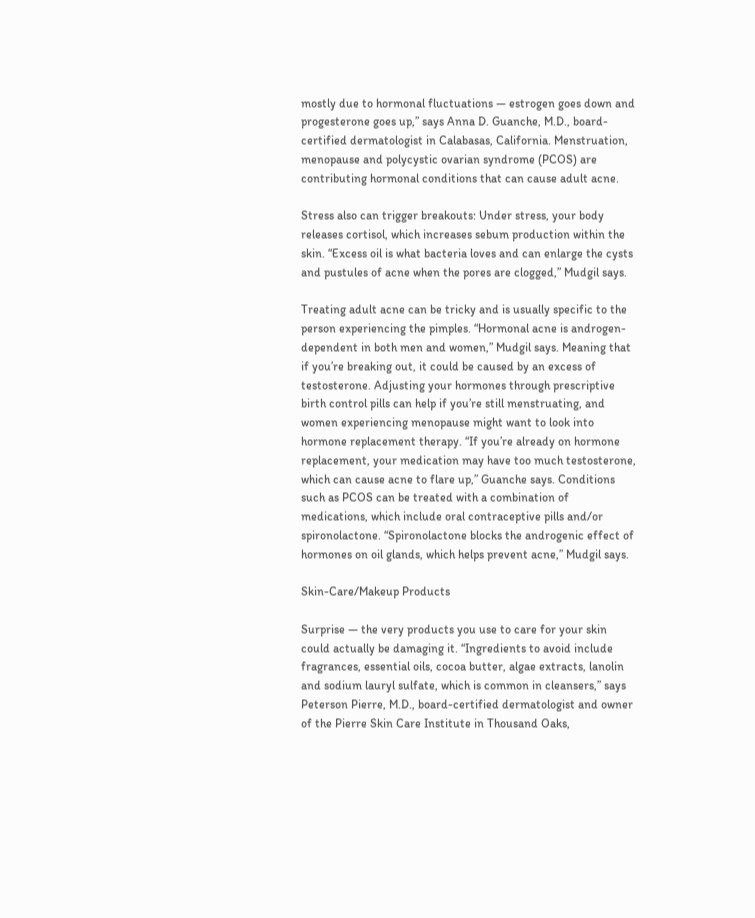mostly due to hormonal fluctuations — estrogen goes down and progesterone goes up,” says Anna D. Guanche, M.D., board-certified dermatologist in Calabasas, California. Menstruation, menopause and polycystic ovarian syndrome (PCOS) are contributing hormonal conditions that can cause adult acne.

Stress also can trigger breakouts: Under stress, your body releases cortisol, which increases sebum production within the skin. “Excess oil is what bacteria loves and can enlarge the cysts and pustules of acne when the pores are clogged,” Mudgil says.

Treating adult acne can be tricky and is usually specific to the person experiencing the pimples. “Hormonal acne is androgen-dependent in both men and women,” Mudgil says. Meaning that if you’re breaking out, it could be caused by an excess of testosterone. Adjusting your hormones through prescriptive birth control pills can help if you’re still menstruating, and women experiencing menopause might want to look into hormone replacement therapy. “If you’re already on hormone replacement, your medication may have too much testosterone, which can cause acne to flare up,” Guanche says. Conditions such as PCOS can be treated with a combination of medications, which include oral contraceptive pills and/or spironolactone. “Spironolactone blocks the androgenic effect of hormones on oil glands, which helps prevent acne,” Mudgil says.

Skin-Care/Makeup Products

Surprise — the very products you use to care for your skin could actually be damaging it. “Ingredients to avoid include fragrances, essential oils, cocoa butter, algae extracts, lanolin and sodium lauryl sulfate, which is common in cleansers,” says Peterson Pierre, M.D., board-certified dermatologist and owner of the Pierre Skin Care Institute in Thousand Oaks,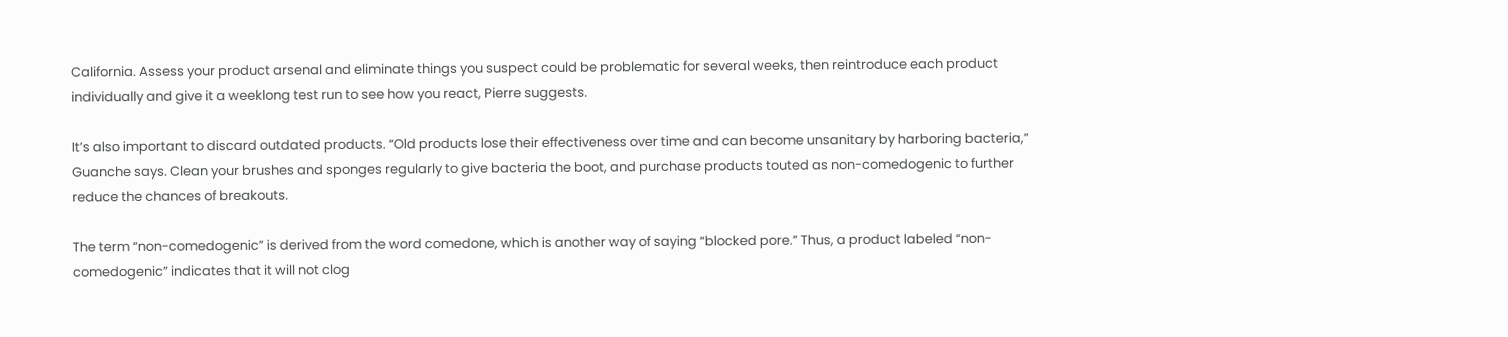California. Assess your product arsenal and eliminate things you suspect could be problematic for several weeks, then reintroduce each product individually and give it a weeklong test run to see how you react, Pierre suggests.

It’s also important to discard outdated products. “Old products lose their effectiveness over time and can become unsanitary by harboring bacteria,” Guanche says. Clean your brushes and sponges regularly to give bacteria the boot, and purchase products touted as non-comedogenic to further reduce the chances of breakouts.

The term “non-comedogenic” is derived from the word comedone, which is another way of saying “blocked pore.” Thus, a product labeled “non-comedogenic” indicates that it will not clog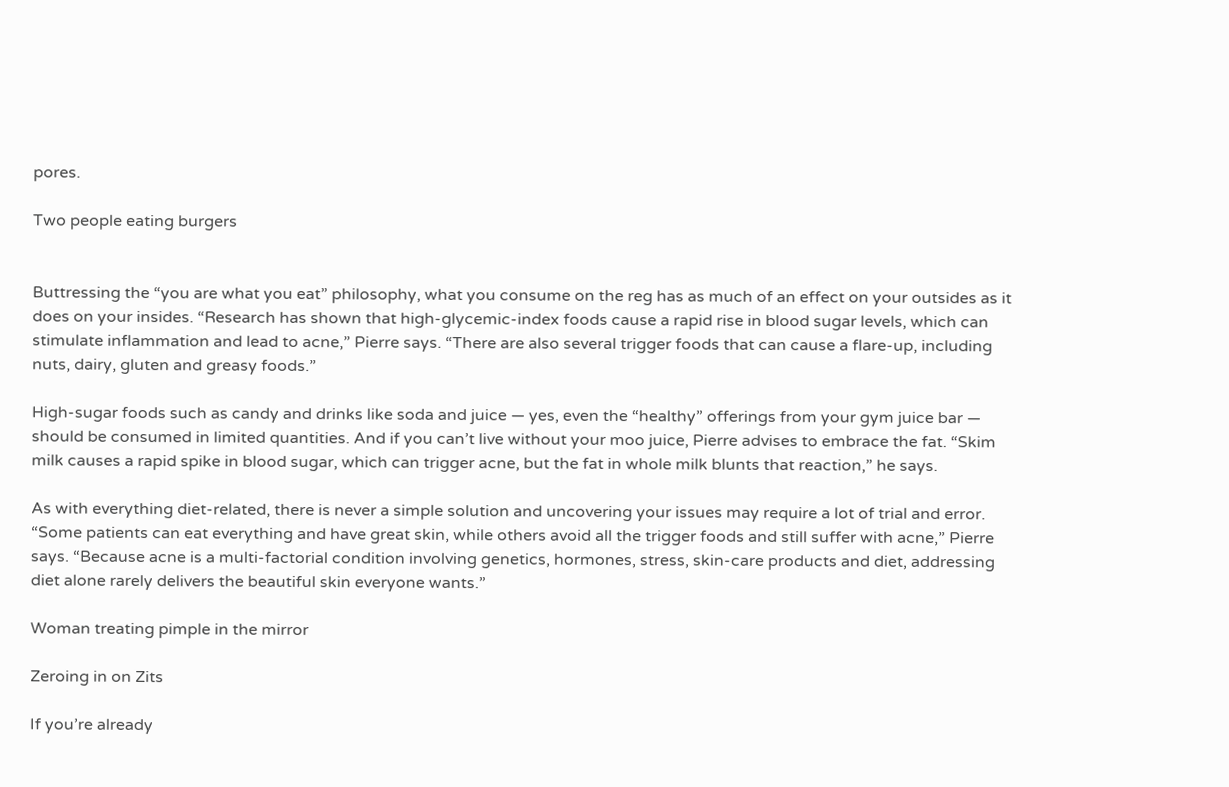pores.

Two people eating burgers


Buttressing the “you are what you eat” philosophy, what you consume on the reg has as much of an effect on your outsides as it does on your insides. “Research has shown that high-glycemic-index foods cause a rapid rise in blood sugar levels, which can stimulate inflammation and lead to acne,” Pierre says. “There are also several trigger foods that can cause a flare-up, including nuts, dairy, gluten and greasy foods.”

High-sugar foods such as candy and drinks like soda and juice — yes, even the “healthy” offerings from your gym juice bar — should be consumed in limited quantities. And if you can’t live without your moo juice, Pierre advises to embrace the fat. “Skim milk causes a rapid spike in blood sugar, which can trigger acne, but the fat in whole milk blunts that reaction,” he says.

As with everything diet-related, there is never a simple solution and uncovering your issues may require a lot of trial and error. “Some patients can eat everything and have great skin, while others avoid all the trigger foods and still suffer with acne,” Pierre says. “Because acne is a multi-factorial condition involving genetics, hormones, stress, skin-care products and diet, addressing diet alone rarely delivers the beautiful skin everyone wants.”

Woman treating pimple in the mirror

Zeroing in on Zits

If you’re already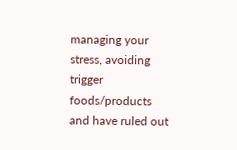managing your stress, avoiding trigger foods/products and have ruled out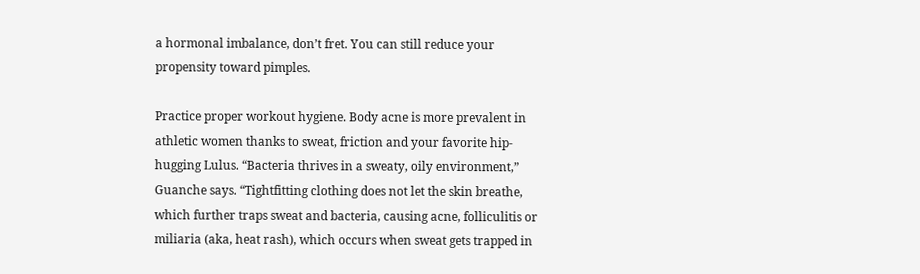a hormonal imbalance, don’t fret. You can still reduce your propensity toward pimples.

Practice proper workout hygiene. Body acne is more prevalent in athletic women thanks to sweat, friction and your favorite hip-hugging Lulus. “Bacteria thrives in a sweaty, oily environment,” Guanche says. “Tightfitting clothing does not let the skin breathe, which further traps sweat and bacteria, causing acne, folliculitis or miliaria (aka, heat rash), which occurs when sweat gets trapped in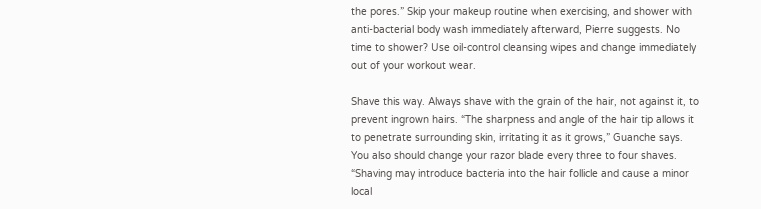the pores.” Skip your makeup routine when exercising, and shower with anti-bacterial body wash immediately afterward, Pierre suggests. No time to shower? Use oil-control cleansing wipes and change immediately out of your workout wear.

Shave this way. Always shave with the grain of the hair, not against it, to prevent ingrown hairs. “The sharpness and angle of the hair tip allows it to penetrate surrounding skin, irritating it as it grows,” Guanche says. You also should change your razor blade every three to four shaves. “Shaving may introduce bacteria into the hair follicle and cause a minor local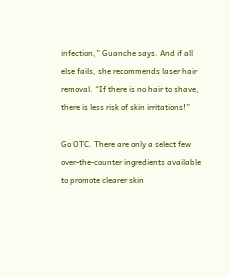infection,” Guanche says. And if all else fails, she recommends laser hair removal. “If there is no hair to shave, there is less risk of skin irritations!”

Go OTC. There are only a select few over-the-counter ingredients available to promote clearer skin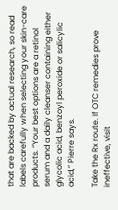that are backed by actual research, so read labels carefully when selecting your skin-care products. “Your best options are a retinol serum and a daily cleanser containing either glycolic acid, benzoyl peroxide or salicylic acid,” Pierre says.

Take the Rx route. If OTC remedies prove ineffective, visit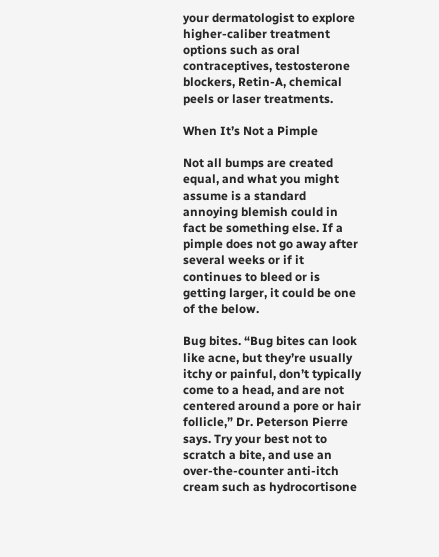your dermatologist to explore higher-caliber treatment options such as oral contraceptives, testosterone blockers, Retin-A, chemical peels or laser treatments.

When It’s Not a Pimple

Not all bumps are created equal, and what you might assume is a standard annoying blemish could in fact be something else. If a pimple does not go away after several weeks or if it continues to bleed or is getting larger, it could be one of the below.

Bug bites. “Bug bites can look like acne, but they’re usually itchy or painful, don’t typically come to a head, and are not centered around a pore or hair follicle,” Dr. Peterson Pierre says. Try your best not to scratch a bite, and use an over-the-counter anti-itch cream such as hydrocortisone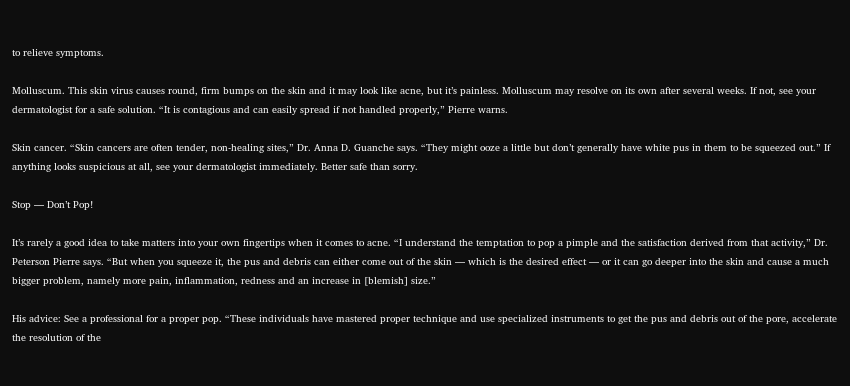to relieve symptoms.

Molluscum. This skin virus causes round, firm bumps on the skin and it may look like acne, but it’s painless. Molluscum may resolve on its own after several weeks. If not, see your dermatologist for a safe solution. “It is contagious and can easily spread if not handled properly,” Pierre warns.

Skin cancer. “Skin cancers are often tender, non-healing sites,” Dr. Anna D. Guanche says. “They might ooze a little but don’t generally have white pus in them to be squeezed out.” If anything looks suspicious at all, see your dermatologist immediately. Better safe than sorry.

Stop — Don’t Pop!

It’s rarely a good idea to take matters into your own fingertips when it comes to acne. “I understand the temptation to pop a pimple and the satisfaction derived from that activity,” Dr. Peterson Pierre says. “But when you squeeze it, the pus and debris can either come out of the skin — which is the desired effect — or it can go deeper into the skin and cause a much bigger problem, namely more pain, inflammation, redness and an increase in [blemish] size.”

His advice: See a professional for a proper pop. “These individuals have mastered proper technique and use specialized instruments to get the pus and debris out of the pore, accelerate the resolution of the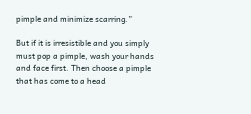pimple and minimize scarring.”

But if it is irresistible and you simply must pop a pimple, wash your hands and face first. Then choose a pimple that has come to a head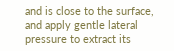and is close to the surface, and apply gentle lateral pressure to extract its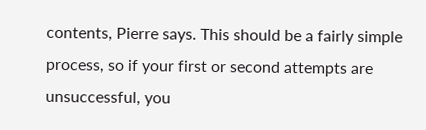contents, Pierre says. This should be a fairly simple process, so if your first or second attempts are unsuccessful, you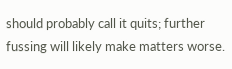should probably call it quits; further fussing will likely make matters worse.